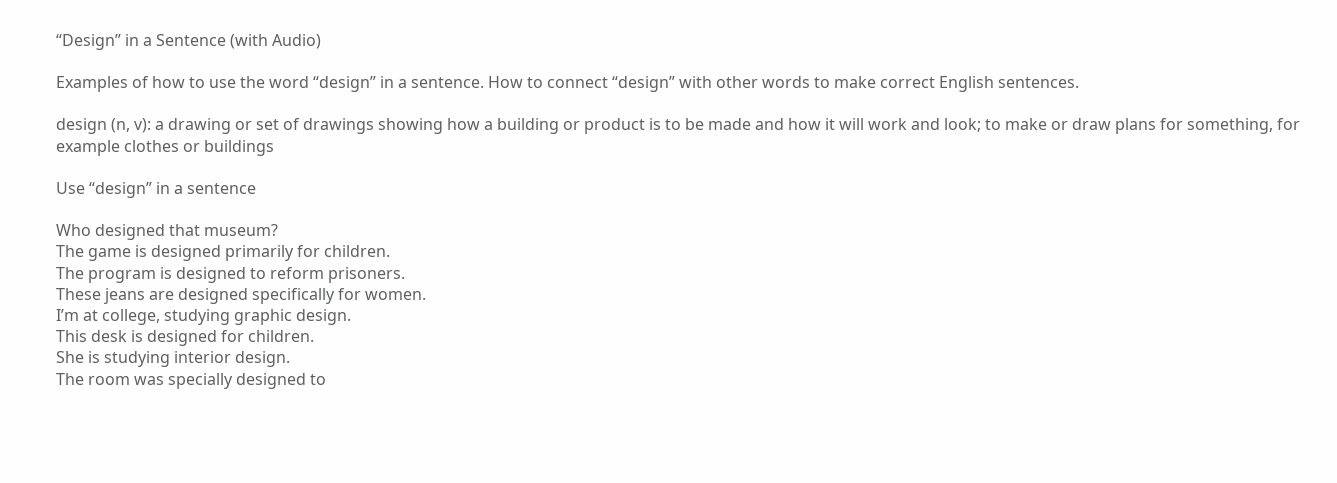“Design” in a Sentence (with Audio)

Examples of how to use the word “design” in a sentence. How to connect “design” with other words to make correct English sentences.

design (n, v): a drawing or set of drawings showing how a building or product is to be made and how it will work and look; to make or draw plans for something, for example clothes or buildings

Use “design” in a sentence

Who designed that museum?
The game is designed primarily for children.
The program is designed to reform prisoners.
These jeans are designed specifically for women.
I’m at college, studying graphic design.
This desk is designed for children.
She is studying interior design.
The room was specially designed to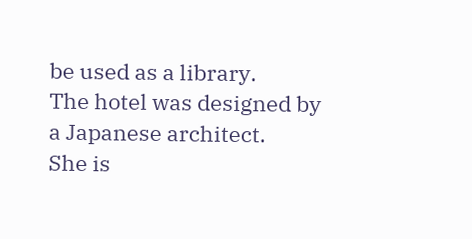be used as a library.
The hotel was designed by a Japanese architect.
She is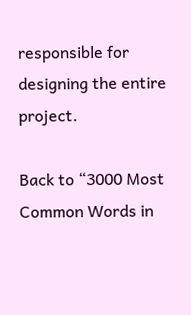responsible for designing the entire project.

Back to “3000 Most Common Words in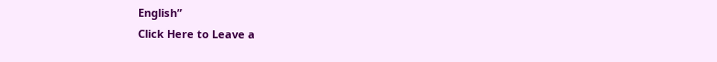English”
Click Here to Leave a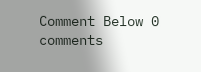Comment Below 0 comments